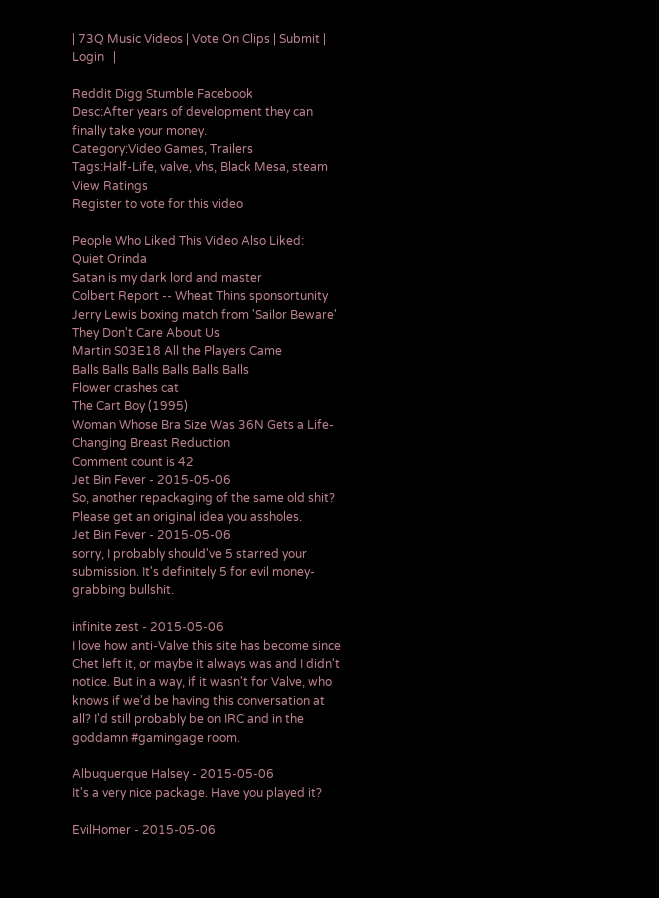| 73Q Music Videos | Vote On Clips | Submit | Login   |

Reddit Digg Stumble Facebook
Desc:After years of development they can finally take your money.
Category:Video Games, Trailers
Tags:Half-Life, valve, vhs, Black Mesa, steam
View Ratings
Register to vote for this video

People Who Liked This Video Also Liked:
Quiet Orinda
Satan is my dark lord and master
Colbert Report -- Wheat Thins sponsortunity
Jerry Lewis boxing match from 'Sailor Beware'
They Don't Care About Us
Martin S03E18 All the Players Came
Balls Balls Balls Balls Balls Balls
Flower crashes cat
The Cart Boy (1995)
Woman Whose Bra Size Was 36N Gets a Life-Changing Breast Reduction
Comment count is 42
Jet Bin Fever - 2015-05-06
So, another repackaging of the same old shit? Please get an original idea you assholes.
Jet Bin Fever - 2015-05-06
sorry, I probably should've 5 starred your submission. It's definitely 5 for evil money-grabbing bullshit.

infinite zest - 2015-05-06
I love how anti-Valve this site has become since Chet left it, or maybe it always was and I didn't notice. But in a way, if it wasn't for Valve, who knows if we'd be having this conversation at all? I'd still probably be on IRC and in the goddamn #gamingage room.

Albuquerque Halsey - 2015-05-06
It's a very nice package. Have you played it?

EvilHomer - 2015-05-06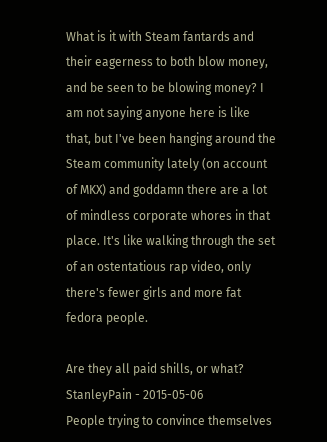What is it with Steam fantards and their eagerness to both blow money, and be seen to be blowing money? I am not saying anyone here is like that, but I've been hanging around the Steam community lately (on account of MKX) and goddamn there are a lot of mindless corporate whores in that place. It's like walking through the set of an ostentatious rap video, only there's fewer girls and more fat fedora people.

Are they all paid shills, or what?
StanleyPain - 2015-05-06
People trying to convince themselves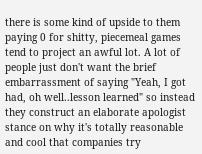there is some kind of upside to them paying 0 for shitty, piecemeal games tend to project an awful lot. A lot of people just don't want the brief embarrassment of saying "Yeah, I got had, oh well..lesson learned" so instead they construct an elaborate apologist stance on why it's totally reasonable and cool that companies try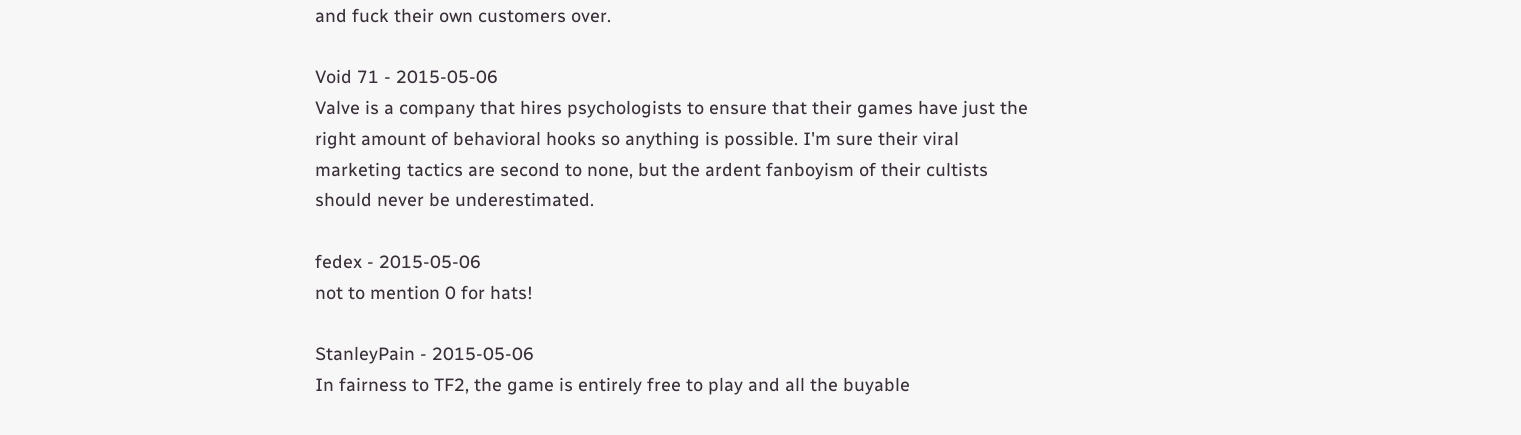and fuck their own customers over.

Void 71 - 2015-05-06
Valve is a company that hires psychologists to ensure that their games have just the right amount of behavioral hooks so anything is possible. I'm sure their viral marketing tactics are second to none, but the ardent fanboyism of their cultists should never be underestimated.

fedex - 2015-05-06
not to mention 0 for hats!

StanleyPain - 2015-05-06
In fairness to TF2, the game is entirely free to play and all the buyable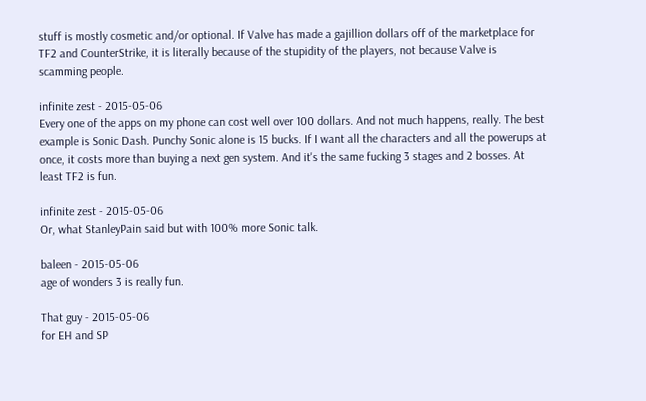stuff is mostly cosmetic and/or optional. If Valve has made a gajillion dollars off of the marketplace for TF2 and CounterStrike, it is literally because of the stupidity of the players, not because Valve is scamming people.

infinite zest - 2015-05-06
Every one of the apps on my phone can cost well over 100 dollars. And not much happens, really. The best example is Sonic Dash. Punchy Sonic alone is 15 bucks. If I want all the characters and all the powerups at once, it costs more than buying a next gen system. And it's the same fucking 3 stages and 2 bosses. At least TF2 is fun.

infinite zest - 2015-05-06
Or, what StanleyPain said but with 100% more Sonic talk.

baleen - 2015-05-06
age of wonders 3 is really fun.

That guy - 2015-05-06
for EH and SP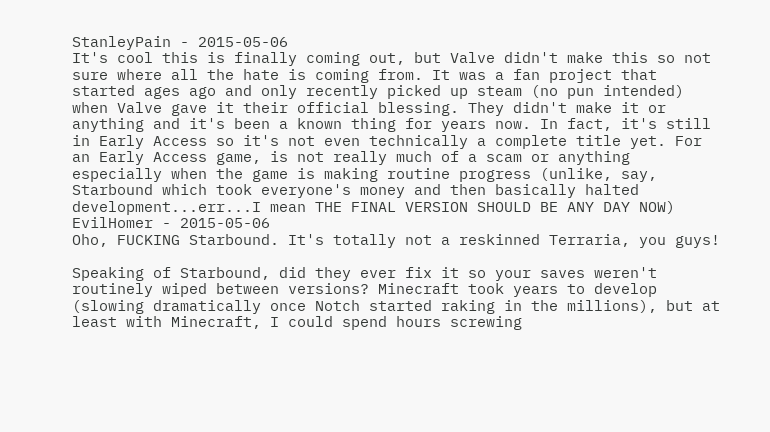StanleyPain - 2015-05-06
It's cool this is finally coming out, but Valve didn't make this so not sure where all the hate is coming from. It was a fan project that started ages ago and only recently picked up steam (no pun intended) when Valve gave it their official blessing. They didn't make it or anything and it's been a known thing for years now. In fact, it's still in Early Access so it's not even technically a complete title yet. For an Early Access game, is not really much of a scam or anything especially when the game is making routine progress (unlike, say, Starbound which took everyone's money and then basically halted development...err...I mean THE FINAL VERSION SHOULD BE ANY DAY NOW)
EvilHomer - 2015-05-06
Oho, FUCKING Starbound. It's totally not a reskinned Terraria, you guys!

Speaking of Starbound, did they ever fix it so your saves weren't routinely wiped between versions? Minecraft took years to develop (slowing dramatically once Notch started raking in the millions), but at least with Minecraft, I could spend hours screwing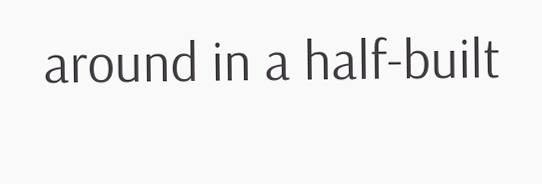around in a half-built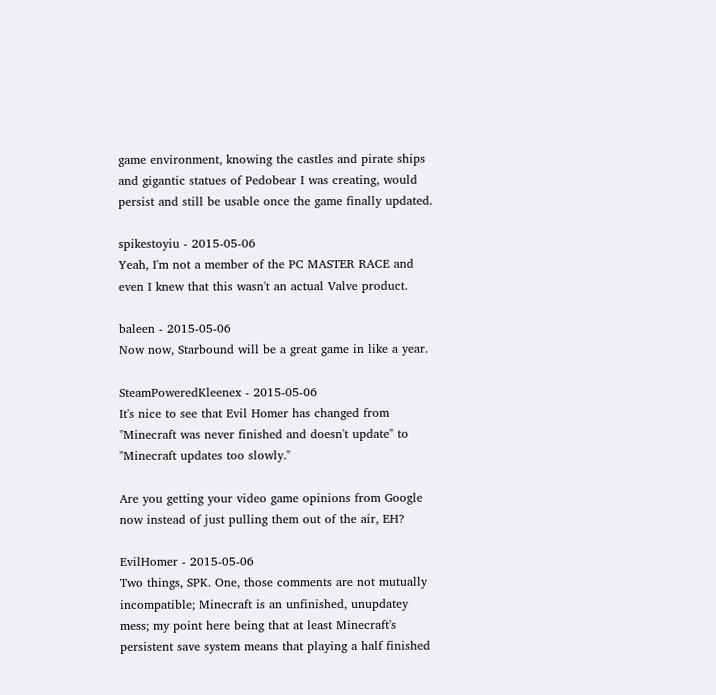game environment, knowing the castles and pirate ships and gigantic statues of Pedobear I was creating, would persist and still be usable once the game finally updated.

spikestoyiu - 2015-05-06
Yeah, I'm not a member of the PC MASTER RACE and even I knew that this wasn't an actual Valve product.

baleen - 2015-05-06
Now now, Starbound will be a great game in like a year.

SteamPoweredKleenex - 2015-05-06
It's nice to see that Evil Homer has changed from "Minecraft was never finished and doesn't update" to "Minecraft updates too slowly."

Are you getting your video game opinions from Google now instead of just pulling them out of the air, EH?

EvilHomer - 2015-05-06
Two things, SPK. One, those comments are not mutually incompatible; Minecraft is an unfinished, unupdatey mess; my point here being that at least Minecraft's persistent save system means that playing a half finished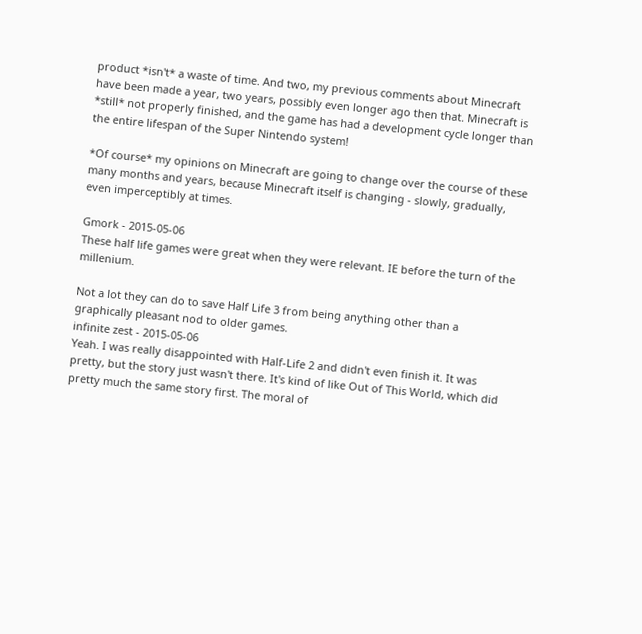product *isn't* a waste of time. And two, my previous comments about Minecraft have been made a year, two years, possibly even longer ago then that. Minecraft is *still* not properly finished, and the game has had a development cycle longer than the entire lifespan of the Super Nintendo system!

*Of course* my opinions on Minecraft are going to change over the course of these many months and years, because Minecraft itself is changing - slowly, gradually, even imperceptibly at times.

Gmork - 2015-05-06
These half life games were great when they were relevant. IE before the turn of the millenium.

Not a lot they can do to save Half Life 3 from being anything other than a graphically pleasant nod to older games.
infinite zest - 2015-05-06
Yeah. I was really disappointed with Half-Life 2 and didn't even finish it. It was pretty, but the story just wasn't there. It's kind of like Out of This World, which did pretty much the same story first. The moral of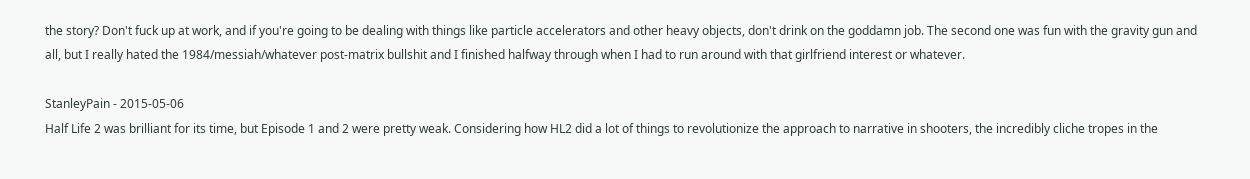the story? Don't fuck up at work, and if you're going to be dealing with things like particle accelerators and other heavy objects, don't drink on the goddamn job. The second one was fun with the gravity gun and all, but I really hated the 1984/messiah/whatever post-matrix bullshit and I finished halfway through when I had to run around with that girlfriend interest or whatever.

StanleyPain - 2015-05-06
Half Life 2 was brilliant for its time, but Episode 1 and 2 were pretty weak. Considering how HL2 did a lot of things to revolutionize the approach to narrative in shooters, the incredibly cliche tropes in the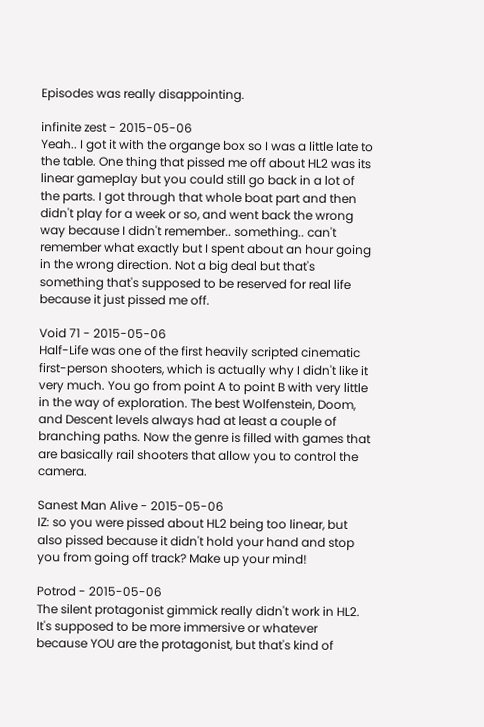Episodes was really disappointing.

infinite zest - 2015-05-06
Yeah.. I got it with the organge box so I was a little late to the table. One thing that pissed me off about HL2 was its linear gameplay but you could still go back in a lot of the parts. I got through that whole boat part and then didn't play for a week or so, and went back the wrong way because I didn't remember.. something.. can't remember what exactly but I spent about an hour going in the wrong direction. Not a big deal but that's something that's supposed to be reserved for real life because it just pissed me off.

Void 71 - 2015-05-06
Half-Life was one of the first heavily scripted cinematic first-person shooters, which is actually why I didn't like it very much. You go from point A to point B with very little in the way of exploration. The best Wolfenstein, Doom, and Descent levels always had at least a couple of branching paths. Now the genre is filled with games that are basically rail shooters that allow you to control the camera.

Sanest Man Alive - 2015-05-06
IZ: so you were pissed about HL2 being too linear, but also pissed because it didn't hold your hand and stop you from going off track? Make up your mind!

Potrod - 2015-05-06
The silent protagonist gimmick really didn't work in HL2. It's supposed to be more immersive or whatever because YOU are the protagonist, but that's kind of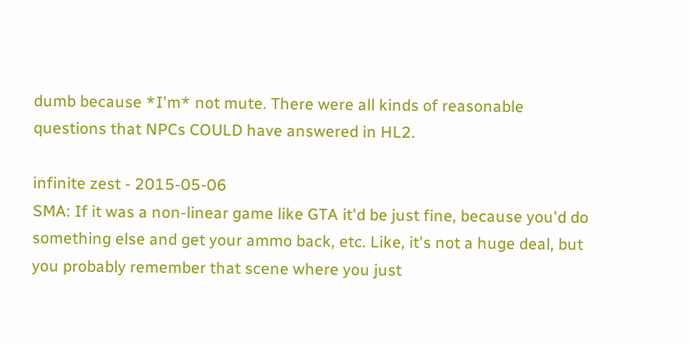dumb because *I'm* not mute. There were all kinds of reasonable questions that NPCs COULD have answered in HL2.

infinite zest - 2015-05-06
SMA: If it was a non-linear game like GTA it'd be just fine, because you'd do something else and get your ammo back, etc. Like, it's not a huge deal, but you probably remember that scene where you just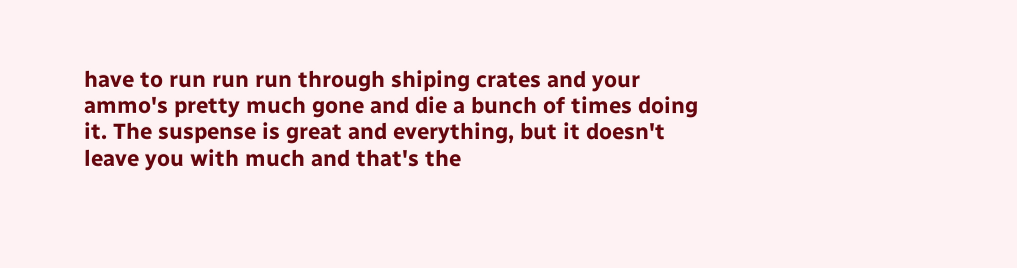have to run run run through shiping crates and your ammo's pretty much gone and die a bunch of times doing it. The suspense is great and everything, but it doesn't leave you with much and that's the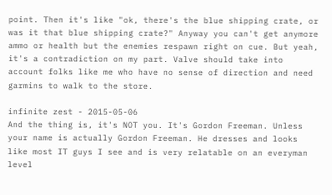point. Then it's like "ok, there's the blue shipping crate, or was it that blue shipping crate?" Anyway you can't get anymore ammo or health but the enemies respawn right on cue. But yeah, it's a contradiction on my part. Valve should take into account folks like me who have no sense of direction and need garmins to walk to the store.

infinite zest - 2015-05-06
And the thing is, it's NOT you. It's Gordon Freeman. Unless your name is actually Gordon Freeman. He dresses and looks like most IT guys I see and is very relatable on an everyman level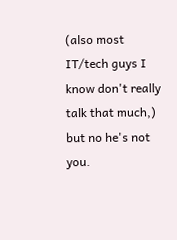(also most IT/tech guys I know don't really talk that much,) but no he's not you.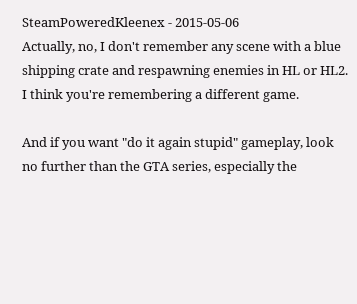SteamPoweredKleenex - 2015-05-06
Actually, no, I don't remember any scene with a blue shipping crate and respawning enemies in HL or HL2. I think you're remembering a different game.

And if you want "do it again stupid" gameplay, look no further than the GTA series, especially the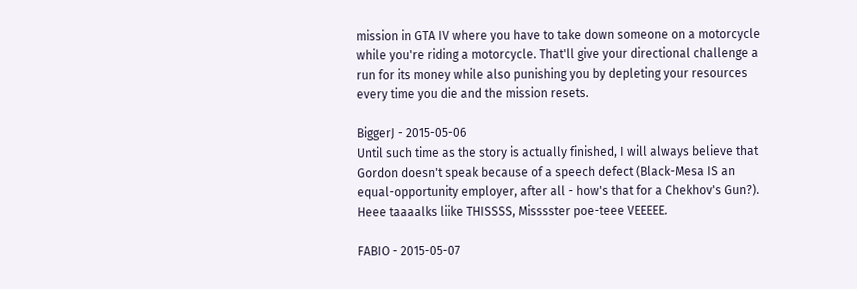mission in GTA IV where you have to take down someone on a motorcycle while you're riding a motorcycle. That'll give your directional challenge a run for its money while also punishing you by depleting your resources every time you die and the mission resets.

BiggerJ - 2015-05-06
Until such time as the story is actually finished, I will always believe that Gordon doesn't speak because of a speech defect (Black-Mesa IS an equal-opportunity employer, after all - how's that for a Chekhov's Gun?). Heee taaaalks liike THISSSS, Misssster poe-teee VEEEEE.

FABIO - 2015-05-07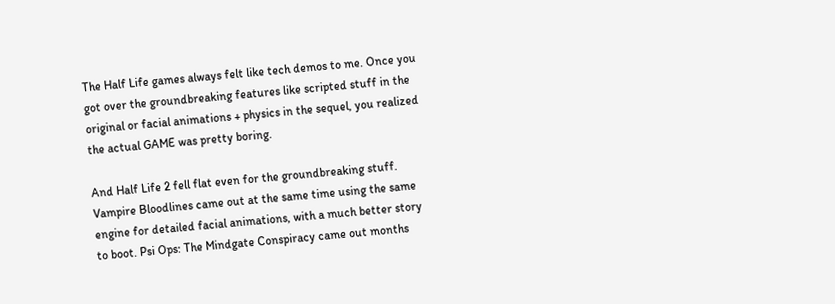The Half Life games always felt like tech demos to me. Once you got over the groundbreaking features like scripted stuff in the original or facial animations + physics in the sequel, you realized the actual GAME was pretty boring.

And Half Life 2 fell flat even for the groundbreaking stuff. Vampire Bloodlines came out at the same time using the same engine for detailed facial animations, with a much better story to boot. Psi Ops: The Mindgate Conspiracy came out months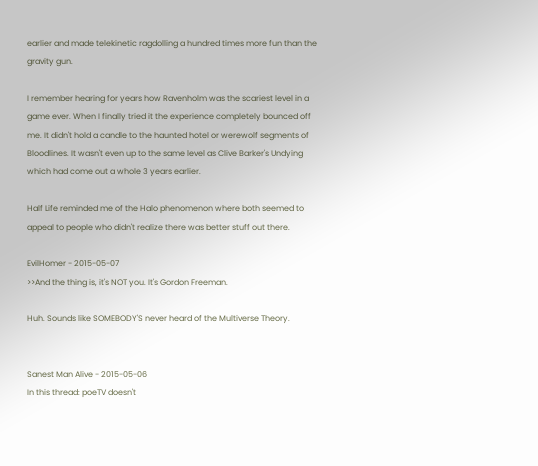earlier and made telekinetic ragdolling a hundred times more fun than the gravity gun.

I remember hearing for years how Ravenholm was the scariest level in a game ever. When I finally tried it the experience completely bounced off me. It didn't hold a candle to the haunted hotel or werewolf segments of Bloodlines. It wasn't even up to the same level as Clive Barker's Undying which had come out a whole 3 years earlier.

Half Life reminded me of the Halo phenomenon where both seemed to appeal to people who didn't realize there was better stuff out there.

EvilHomer - 2015-05-07
>>And the thing is, it's NOT you. It's Gordon Freeman.

Huh. Sounds like SOMEBODY'S never heard of the Multiverse Theory.


Sanest Man Alive - 2015-05-06
In this thread: poeTV doesn't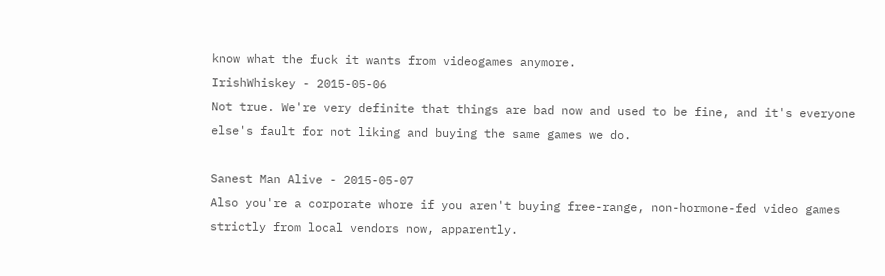know what the fuck it wants from videogames anymore.
IrishWhiskey - 2015-05-06
Not true. We're very definite that things are bad now and used to be fine, and it's everyone else's fault for not liking and buying the same games we do.

Sanest Man Alive - 2015-05-07
Also you're a corporate whore if you aren't buying free-range, non-hormone-fed video games strictly from local vendors now, apparently.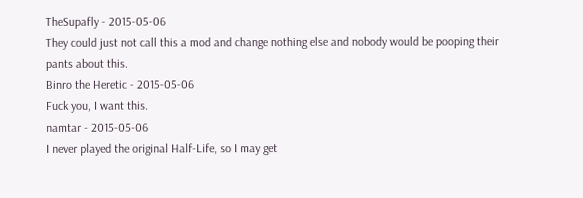TheSupafly - 2015-05-06
They could just not call this a mod and change nothing else and nobody would be pooping their pants about this.
Binro the Heretic - 2015-05-06
Fuck you, I want this.
namtar - 2015-05-06
I never played the original Half-Life, so I may get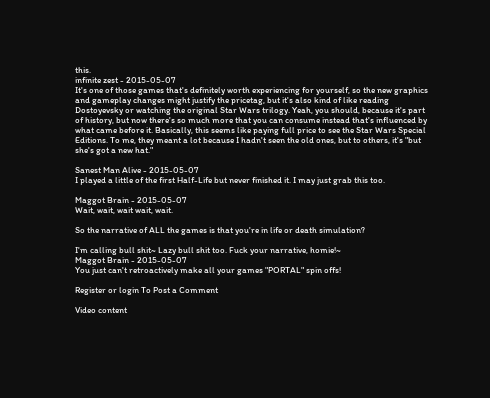this.
infinite zest - 2015-05-07
It's one of those games that's definitely worth experiencing for yourself, so the new graphics and gameplay changes might justify the pricetag, but it's also kind of like reading Dostoyevsky or watching the original Star Wars trilogy. Yeah, you should, because it's part of history, but now there's so much more that you can consume instead that's influenced by what came before it. Basically, this seems like paying full price to see the Star Wars Special Editions. To me, they meant a lot because I hadn't seen the old ones, but to others, it's "but she's got a new hat."

Sanest Man Alive - 2015-05-07
I played a little of the first Half-Life but never finished it. I may just grab this too.

Maggot Brain - 2015-05-07
Wait, wait, wait wait, wait.

So the narrative of ALL the games is that you're in life or death simulation?

I'm calling bull shit~ Lazy bull shit too. Fuck your narrative, homie!~
Maggot Brain - 2015-05-07
You just can't retroactively make all your games "PORTAL" spin offs!

Register or login To Post a Comment

Video content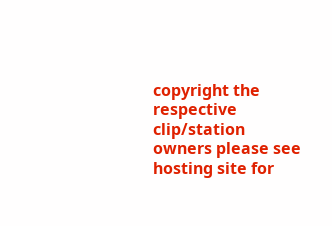copyright the respective clip/station owners please see hosting site for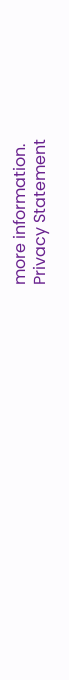more information.
Privacy Statement